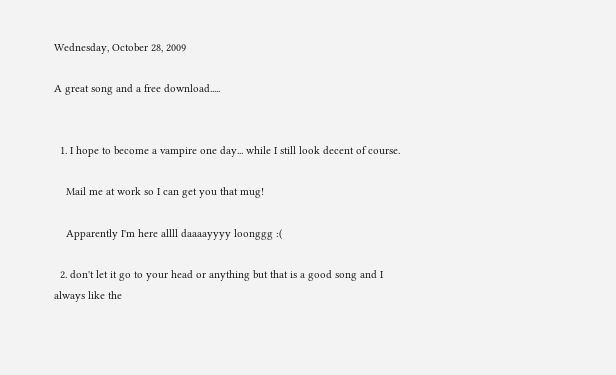Wednesday, October 28, 2009

A great song and a free download.....


  1. I hope to become a vampire one day... while I still look decent of course.

    Mail me at work so I can get you that mug!

    Apparently I'm here allll daaaayyyy loonggg :(

  2. don't let it go to your head or anything but that is a good song and I always like the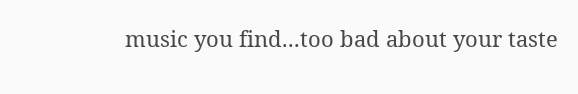music you find...too bad about your taste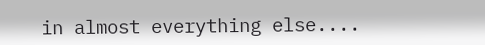in almost everything else....